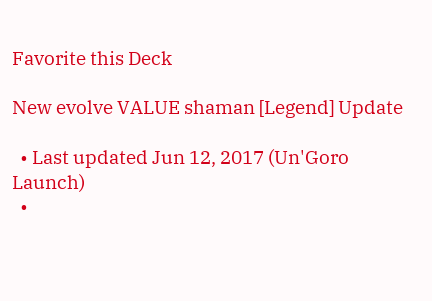Favorite this Deck

New evolve VALUE shaman [Legend] Update

  • Last updated Jun 12, 2017 (Un'Goro Launch)
  •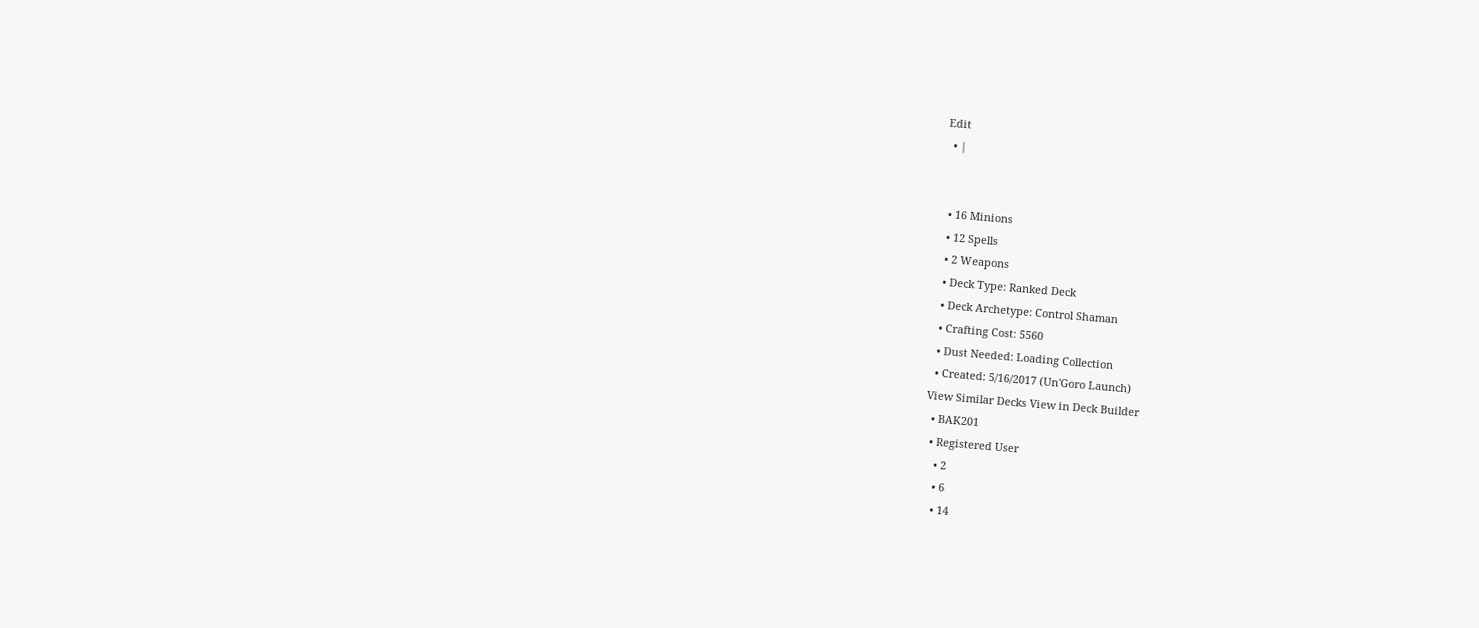Edit
  • |


  • 16 Minions
  • 12 Spells
  • 2 Weapons
  • Deck Type: Ranked Deck
  • Deck Archetype: Control Shaman
  • Crafting Cost: 5560
  • Dust Needed: Loading Collection
  • Created: 5/16/2017 (Un'Goro Launch)
View Similar Decks View in Deck Builder
  • BAK201
  • Registered User
    • 2
    • 6
    • 14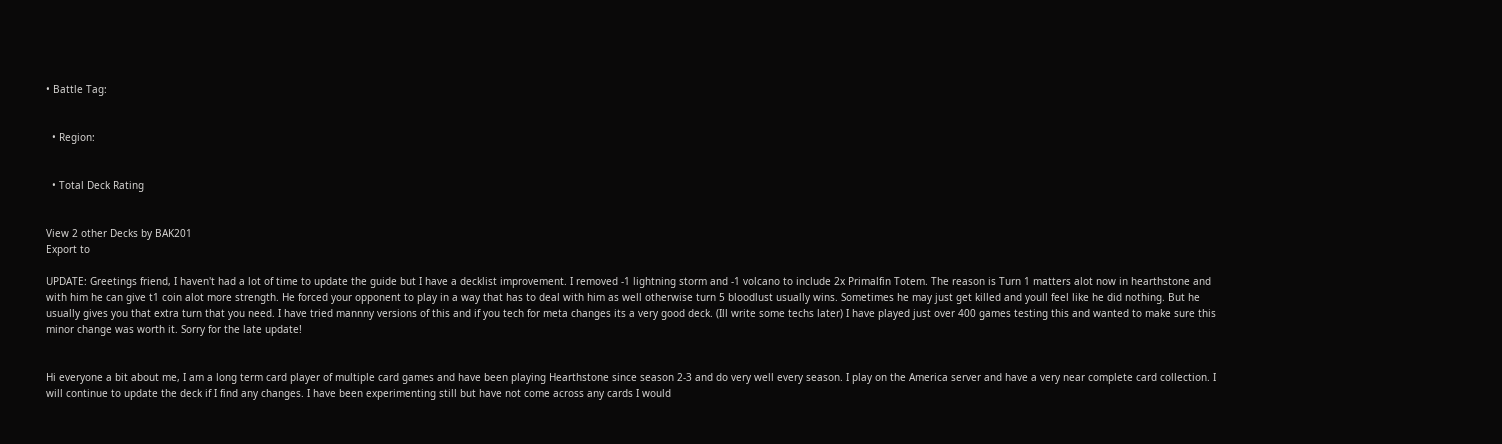• Battle Tag:


  • Region:


  • Total Deck Rating


View 2 other Decks by BAK201
Export to

UPDATE: Greetings friend, I haven't had a lot of time to update the guide but I have a decklist improvement. I removed -1 lightning storm and -1 volcano to include 2x Primalfin Totem. The reason is Turn 1 matters alot now in hearthstone and with him he can give t1 coin alot more strength. He forced your opponent to play in a way that has to deal with him as well otherwise turn 5 bloodlust usually wins. Sometimes he may just get killed and youll feel like he did nothing. But he usually gives you that extra turn that you need. I have tried mannny versions of this and if you tech for meta changes its a very good deck. (Ill write some techs later) I have played just over 400 games testing this and wanted to make sure this minor change was worth it. Sorry for the late update!


Hi everyone a bit about me, I am a long term card player of multiple card games and have been playing Hearthstone since season 2-3 and do very well every season. I play on the America server and have a very near complete card collection. I will continue to update the deck if I find any changes. I have been experimenting still but have not come across any cards I would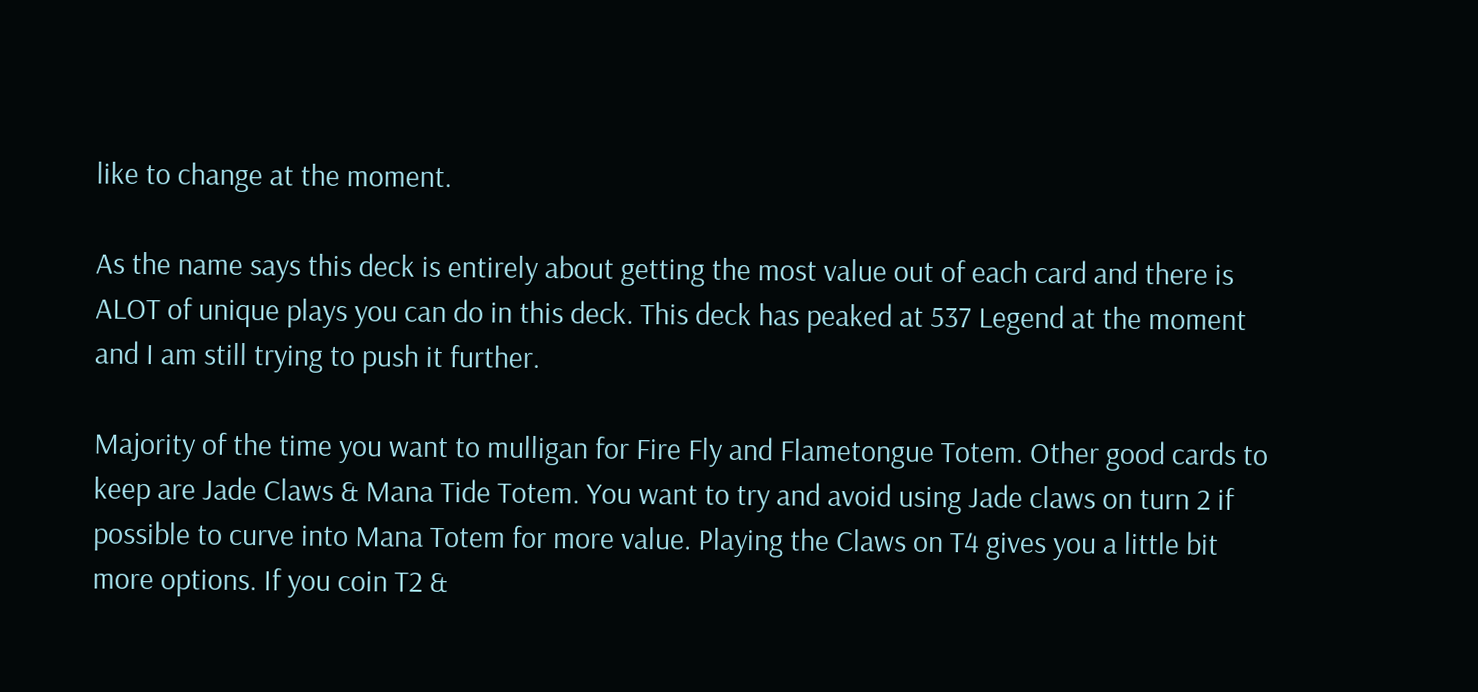like to change at the moment.

As the name says this deck is entirely about getting the most value out of each card and there is ALOT of unique plays you can do in this deck. This deck has peaked at 537 Legend at the moment and I am still trying to push it further.

Majority of the time you want to mulligan for Fire Fly and Flametongue Totem. Other good cards to keep are Jade Claws & Mana Tide Totem. You want to try and avoid using Jade claws on turn 2 if possible to curve into Mana Totem for more value. Playing the Claws on T4 gives you a little bit more options. If you coin T2 &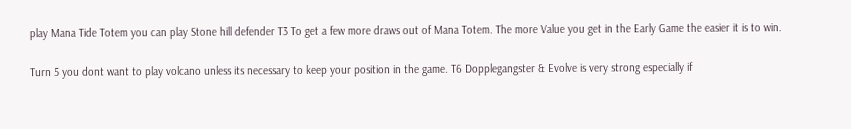play Mana Tide Totem you can play Stone hill defender T3 To get a few more draws out of Mana Totem. The more Value you get in the Early Game the easier it is to win.

Turn 5 you dont want to play volcano unless its necessary to keep your position in the game. T6 Dopplegangster & Evolve is very strong especially if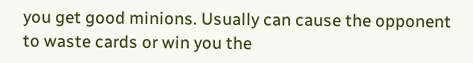you get good minions. Usually can cause the opponent to waste cards or win you the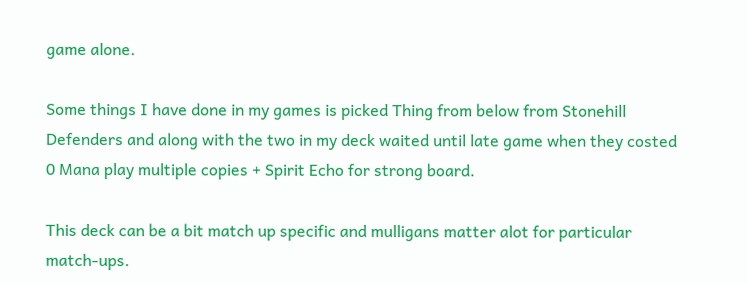game alone.

Some things I have done in my games is picked Thing from below from Stonehill Defenders and along with the two in my deck waited until late game when they costed 0 Mana play multiple copies + Spirit Echo for strong board.

This deck can be a bit match up specific and mulligans matter alot for particular match-ups.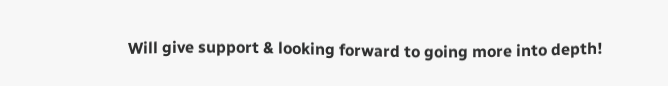Will give support & looking forward to going more into depth!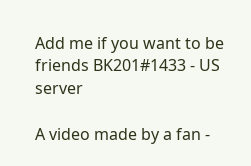Add me if you want to be friends BK201#1433 - US server

A video made by a fan -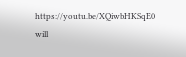https://youtu.be/XQiwbHKSqE0 will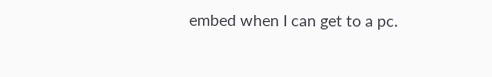embed when I can get to a pc.